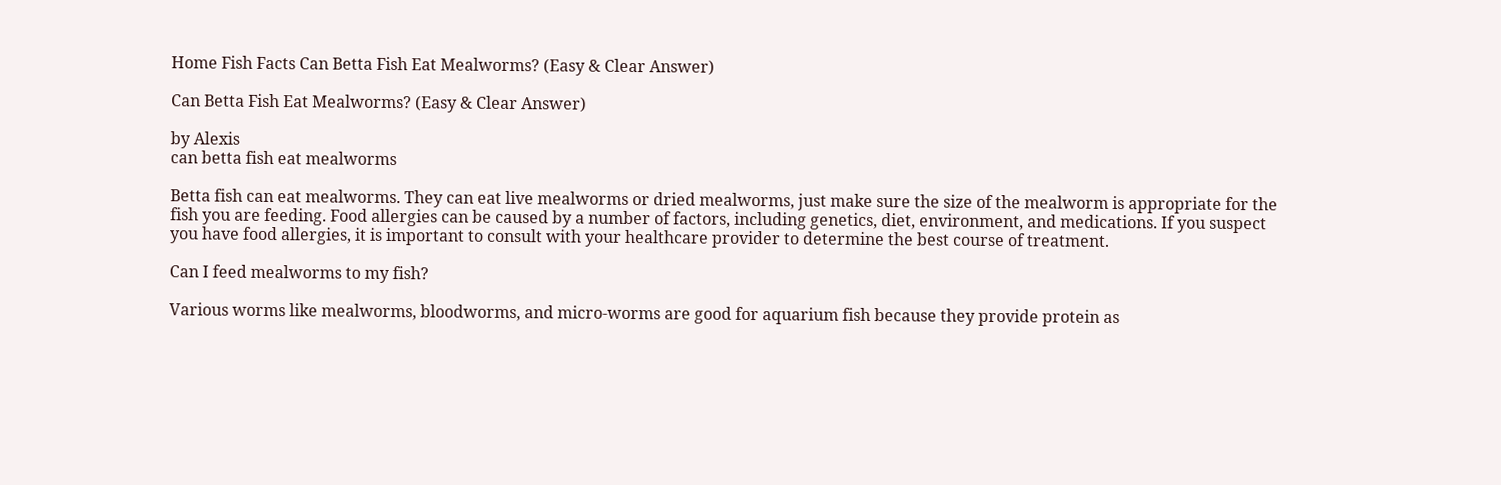Home Fish Facts Can Betta Fish Eat Mealworms? (Easy & Clear Answer)

Can Betta Fish Eat Mealworms? (Easy & Clear Answer)

by Alexis
can betta fish eat mealworms

Betta fish can eat mealworms. They can eat live mealworms or dried mealworms, just make sure the size of the mealworm is appropriate for the fish you are feeding. Food allergies can be caused by a number of factors, including genetics, diet, environment, and medications. If you suspect you have food allergies, it is important to consult with your healthcare provider to determine the best course of treatment.

Can I feed mealworms to my fish?

Various worms like mealworms, bloodworms, and micro-worms are good for aquarium fish because they provide protein as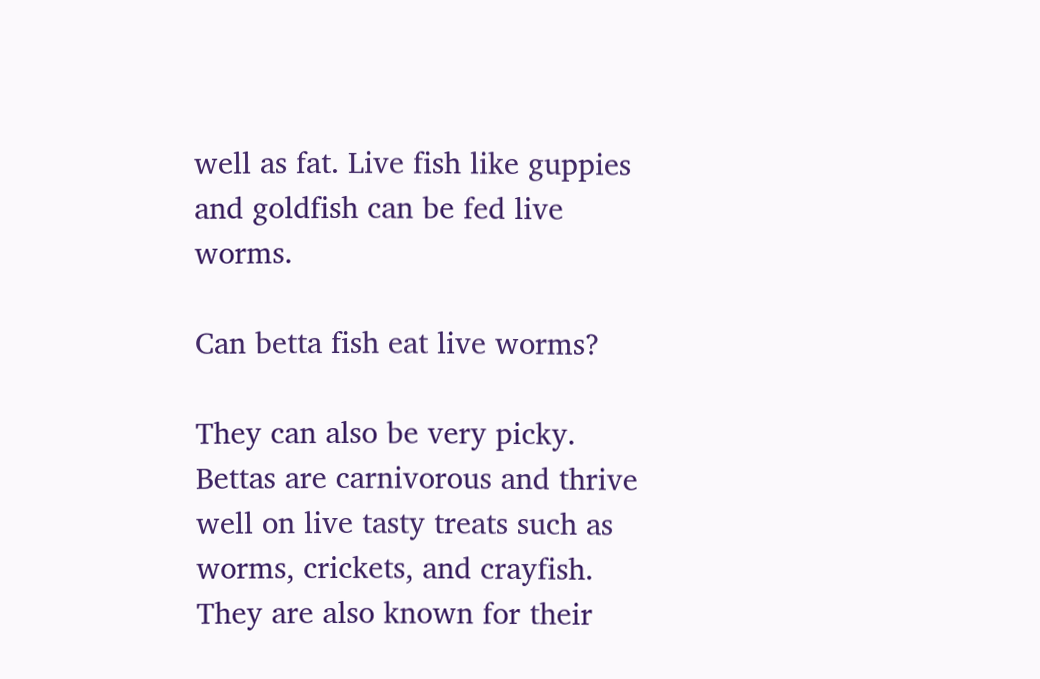well as fat. Live fish like guppies and goldfish can be fed live worms.

Can betta fish eat live worms?

They can also be very picky. Bettas are carnivorous and thrive well on live tasty treats such as worms, crickets, and crayfish. They are also known for their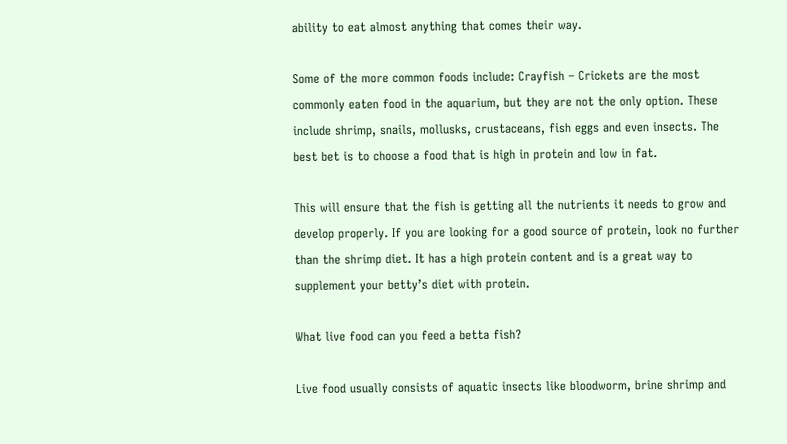ability to eat almost anything that comes their way.

Some of the more common foods include: Crayfish – Crickets are the most commonly eaten food in the aquarium, but they are not the only option. These include shrimp, snails, mollusks, crustaceans, fish eggs and even insects. The best bet is to choose a food that is high in protein and low in fat.

This will ensure that the fish is getting all the nutrients it needs to grow and develop properly. If you are looking for a good source of protein, look no further than the shrimp diet. It has a high protein content and is a great way to supplement your betty’s diet with protein.

What live food can you feed a betta fish?

Live food usually consists of aquatic insects like bloodworm, brine shrimp and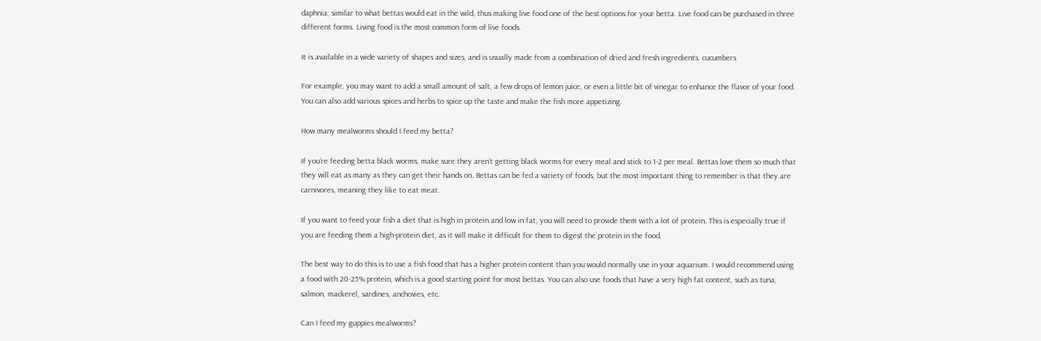daphnia; similar to what bettas would eat in the wild, thus making live food one of the best options for your betta. Live food can be purchased in three different forms. Living food is the most common form of live foods.

It is available in a wide variety of shapes and sizes, and is usually made from a combination of dried and fresh ingredients. cucumbers

For example, you may want to add a small amount of salt, a few drops of lemon juice, or even a little bit of vinegar to enhance the flavor of your food. You can also add various spices and herbs to spice up the taste and make the fish more appetizing.

How many mealworms should I feed my betta?

If you’re feeding betta black worms, make sure they aren’t getting black worms for every meal and stick to 1-2 per meal. Bettas love them so much that they will eat as many as they can get their hands on. Bettas can be fed a variety of foods, but the most important thing to remember is that they are carnivores, meaning they like to eat meat.

If you want to feed your fish a diet that is high in protein and low in fat, you will need to provide them with a lot of protein. This is especially true if you are feeding them a high-protein diet, as it will make it difficult for them to digest the protein in the food.

The best way to do this is to use a fish food that has a higher protein content than you would normally use in your aquarium. I would recommend using a food with 20-25% protein, which is a good starting point for most bettas. You can also use foods that have a very high fat content, such as tuna, salmon, mackerel, sardines, anchovies, etc.

Can I feed my guppies mealworms?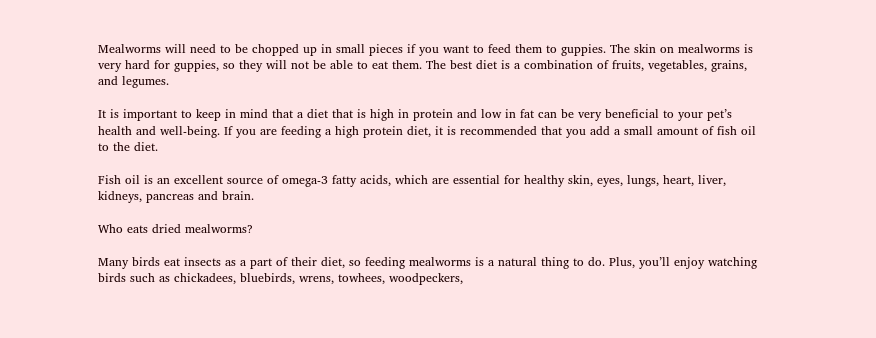Mealworms will need to be chopped up in small pieces if you want to feed them to guppies. The skin on mealworms is very hard for guppies, so they will not be able to eat them. The best diet is a combination of fruits, vegetables, grains, and legumes.

It is important to keep in mind that a diet that is high in protein and low in fat can be very beneficial to your pet’s health and well-being. If you are feeding a high protein diet, it is recommended that you add a small amount of fish oil to the diet.

Fish oil is an excellent source of omega-3 fatty acids, which are essential for healthy skin, eyes, lungs, heart, liver, kidneys, pancreas and brain.

Who eats dried mealworms?

Many birds eat insects as a part of their diet, so feeding mealworms is a natural thing to do. Plus, you’ll enjoy watching birds such as chickadees, bluebirds, wrens, towhees, woodpeckers,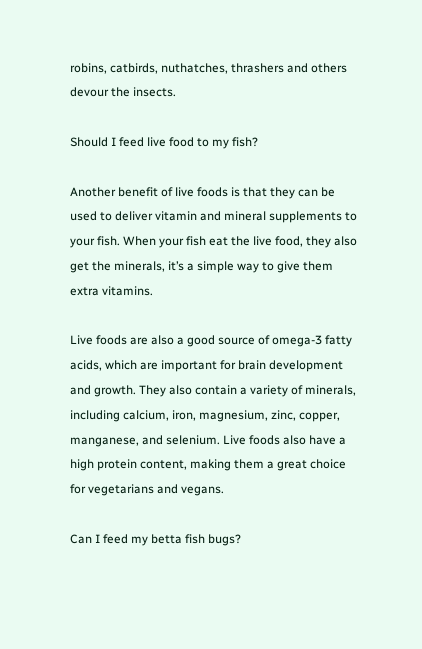robins, catbirds, nuthatches, thrashers and others devour the insects.

Should I feed live food to my fish?

Another benefit of live foods is that they can be used to deliver vitamin and mineral supplements to your fish. When your fish eat the live food, they also get the minerals, it’s a simple way to give them extra vitamins.

Live foods are also a good source of omega-3 fatty acids, which are important for brain development and growth. They also contain a variety of minerals, including calcium, iron, magnesium, zinc, copper, manganese, and selenium. Live foods also have a high protein content, making them a great choice for vegetarians and vegans.

Can I feed my betta fish bugs?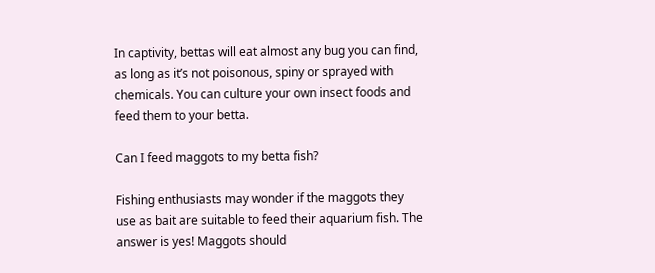In captivity, bettas will eat almost any bug you can find, as long as it’s not poisonous, spiny or sprayed with chemicals. You can culture your own insect foods and feed them to your betta.

Can I feed maggots to my betta fish?

Fishing enthusiasts may wonder if the maggots they use as bait are suitable to feed their aquarium fish. The answer is yes! Maggots should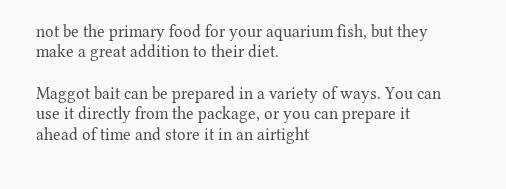not be the primary food for your aquarium fish, but they make a great addition to their diet.

Maggot bait can be prepared in a variety of ways. You can use it directly from the package, or you can prepare it ahead of time and store it in an airtight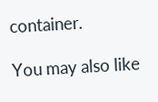container.

You may also like